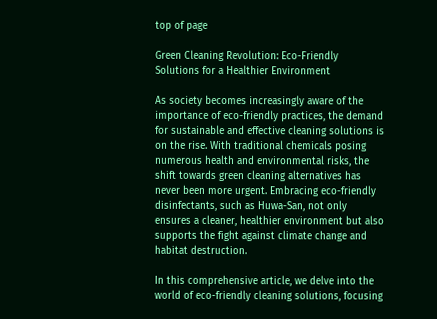top of page

Green Cleaning Revolution: Eco-Friendly Solutions for a Healthier Environment

As society becomes increasingly aware of the importance of eco-friendly practices, the demand for sustainable and effective cleaning solutions is on the rise. With traditional chemicals posing numerous health and environmental risks, the shift towards green cleaning alternatives has never been more urgent. Embracing eco-friendly disinfectants, such as Huwa-San, not only ensures a cleaner, healthier environment but also supports the fight against climate change and habitat destruction.

In this comprehensive article, we delve into the world of eco-friendly cleaning solutions, focusing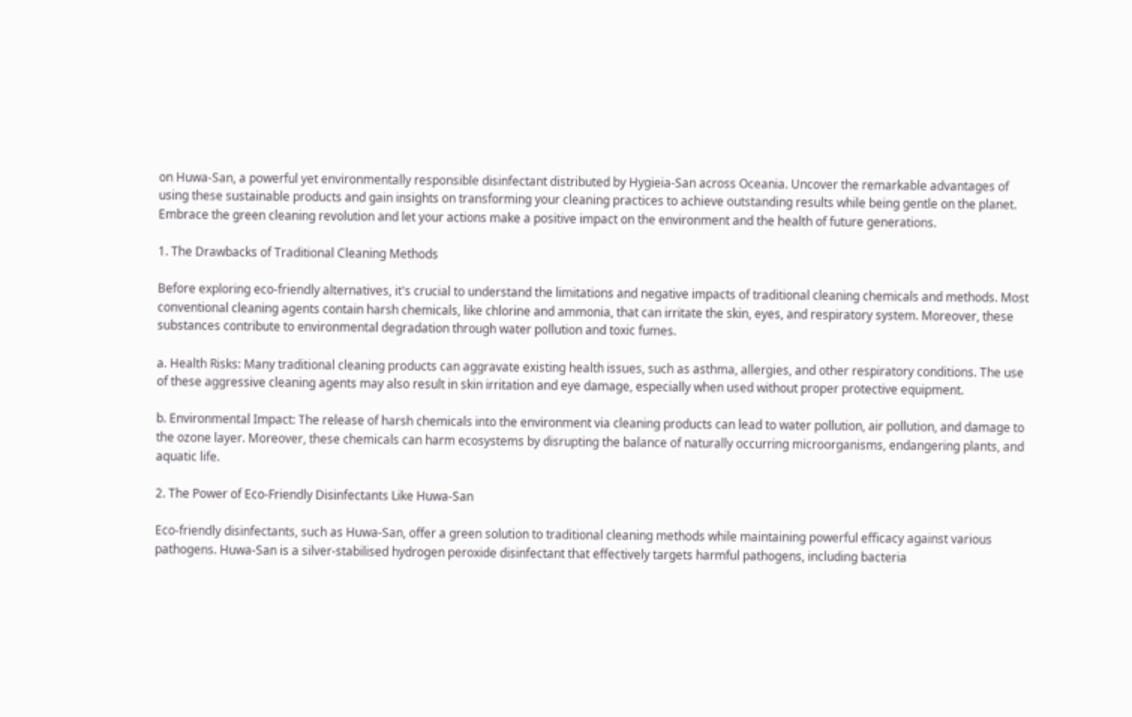on Huwa-San, a powerful yet environmentally responsible disinfectant distributed by Hygieia-San across Oceania. Uncover the remarkable advantages of using these sustainable products and gain insights on transforming your cleaning practices to achieve outstanding results while being gentle on the planet. Embrace the green cleaning revolution and let your actions make a positive impact on the environment and the health of future generations.

1. The Drawbacks of Traditional Cleaning Methods

Before exploring eco-friendly alternatives, it's crucial to understand the limitations and negative impacts of traditional cleaning chemicals and methods. Most conventional cleaning agents contain harsh chemicals, like chlorine and ammonia, that can irritate the skin, eyes, and respiratory system. Moreover, these substances contribute to environmental degradation through water pollution and toxic fumes.

a. Health Risks: Many traditional cleaning products can aggravate existing health issues, such as asthma, allergies, and other respiratory conditions. The use of these aggressive cleaning agents may also result in skin irritation and eye damage, especially when used without proper protective equipment.

b. Environmental Impact: The release of harsh chemicals into the environment via cleaning products can lead to water pollution, air pollution, and damage to the ozone layer. Moreover, these chemicals can harm ecosystems by disrupting the balance of naturally occurring microorganisms, endangering plants, and aquatic life.

2. The Power of Eco-Friendly Disinfectants Like Huwa-San

Eco-friendly disinfectants, such as Huwa-San, offer a green solution to traditional cleaning methods while maintaining powerful efficacy against various pathogens. Huwa-San is a silver-stabilised hydrogen peroxide disinfectant that effectively targets harmful pathogens, including bacteria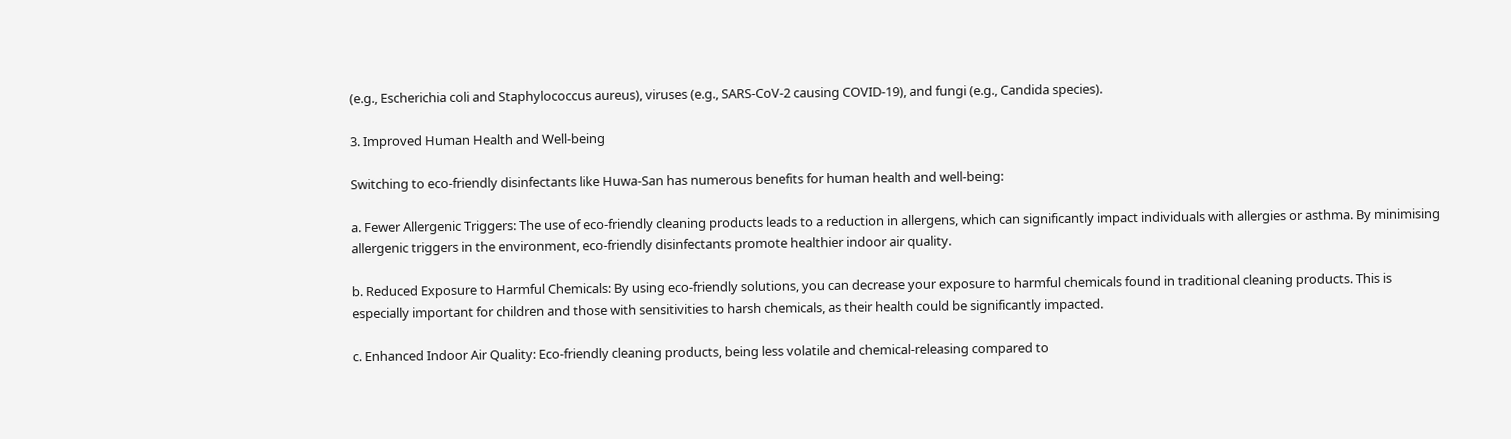(e.g., Escherichia coli and Staphylococcus aureus), viruses (e.g., SARS-CoV-2 causing COVID-19), and fungi (e.g., Candida species).

3. Improved Human Health and Well-being

Switching to eco-friendly disinfectants like Huwa-San has numerous benefits for human health and well-being:

a. Fewer Allergenic Triggers: The use of eco-friendly cleaning products leads to a reduction in allergens, which can significantly impact individuals with allergies or asthma. By minimising allergenic triggers in the environment, eco-friendly disinfectants promote healthier indoor air quality.

b. Reduced Exposure to Harmful Chemicals: By using eco-friendly solutions, you can decrease your exposure to harmful chemicals found in traditional cleaning products. This is especially important for children and those with sensitivities to harsh chemicals, as their health could be significantly impacted.

c. Enhanced Indoor Air Quality: Eco-friendly cleaning products, being less volatile and chemical-releasing compared to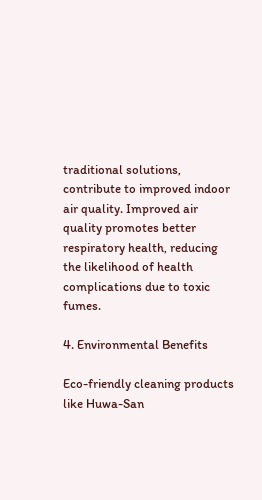traditional solutions, contribute to improved indoor air quality. Improved air quality promotes better respiratory health, reducing the likelihood of health complications due to toxic fumes.

4. Environmental Benefits

Eco-friendly cleaning products like Huwa-San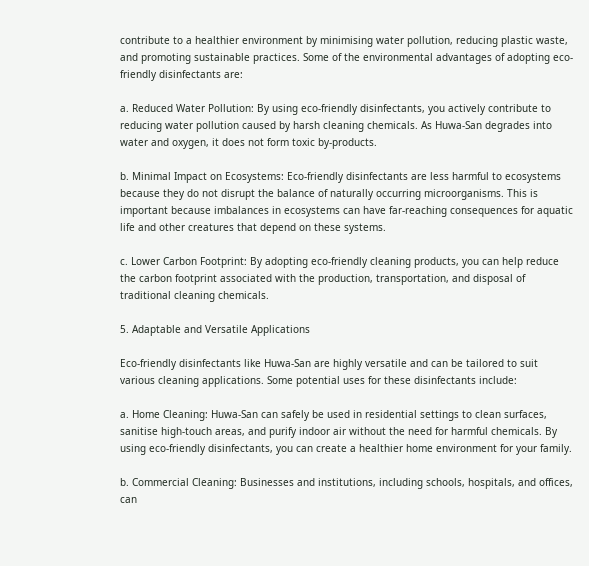contribute to a healthier environment by minimising water pollution, reducing plastic waste, and promoting sustainable practices. Some of the environmental advantages of adopting eco-friendly disinfectants are:

a. Reduced Water Pollution: By using eco-friendly disinfectants, you actively contribute to reducing water pollution caused by harsh cleaning chemicals. As Huwa-San degrades into water and oxygen, it does not form toxic by-products.

b. Minimal Impact on Ecosystems: Eco-friendly disinfectants are less harmful to ecosystems because they do not disrupt the balance of naturally occurring microorganisms. This is important because imbalances in ecosystems can have far-reaching consequences for aquatic life and other creatures that depend on these systems.

c. Lower Carbon Footprint: By adopting eco-friendly cleaning products, you can help reduce the carbon footprint associated with the production, transportation, and disposal of traditional cleaning chemicals.

5. Adaptable and Versatile Applications

Eco-friendly disinfectants like Huwa-San are highly versatile and can be tailored to suit various cleaning applications. Some potential uses for these disinfectants include:

a. Home Cleaning: Huwa-San can safely be used in residential settings to clean surfaces, sanitise high-touch areas, and purify indoor air without the need for harmful chemicals. By using eco-friendly disinfectants, you can create a healthier home environment for your family.

b. Commercial Cleaning: Businesses and institutions, including schools, hospitals, and offices, can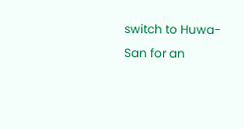switch to Huwa-San for an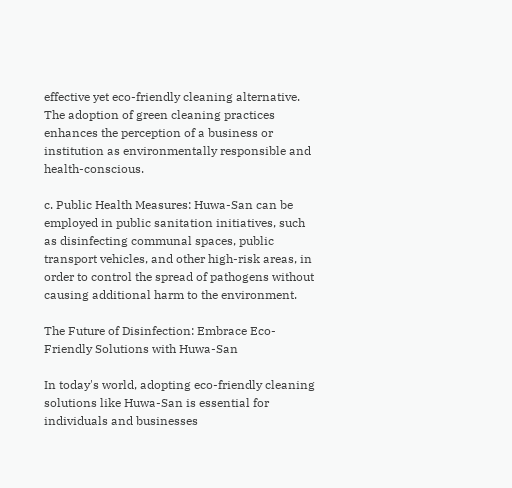effective yet eco-friendly cleaning alternative. The adoption of green cleaning practices enhances the perception of a business or institution as environmentally responsible and health-conscious.

c. Public Health Measures: Huwa-San can be employed in public sanitation initiatives, such as disinfecting communal spaces, public transport vehicles, and other high-risk areas, in order to control the spread of pathogens without causing additional harm to the environment.

The Future of Disinfection: Embrace Eco-Friendly Solutions with Huwa-San

In today's world, adopting eco-friendly cleaning solutions like Huwa-San is essential for individuals and businesses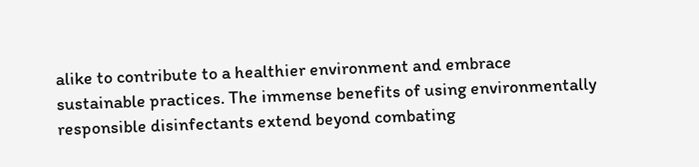alike to contribute to a healthier environment and embrace sustainable practices. The immense benefits of using environmentally responsible disinfectants extend beyond combating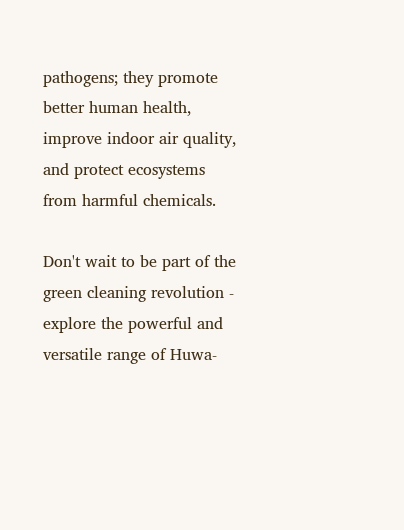pathogens; they promote better human health, improve indoor air quality, and protect ecosystems from harmful chemicals.

Don't wait to be part of the green cleaning revolution - explore the powerful and versatile range of Huwa-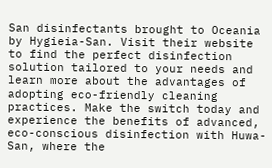San disinfectants brought to Oceania by Hygieia-San. Visit their website to find the perfect disinfection solution tailored to your needs and learn more about the advantages of adopting eco-friendly cleaning practices. Make the switch today and experience the benefits of advanced, eco-conscious disinfection with Huwa-San, where the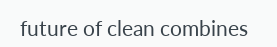future of clean combines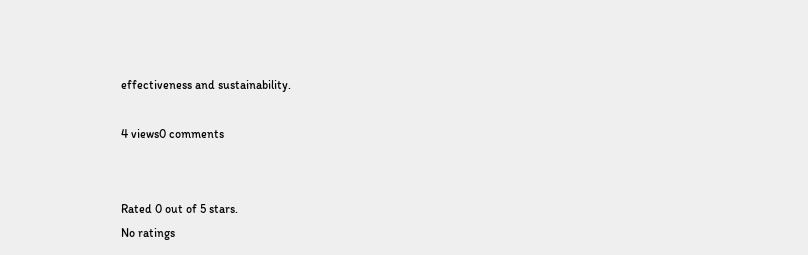effectiveness and sustainability.

4 views0 comments


Rated 0 out of 5 stars.
No ratings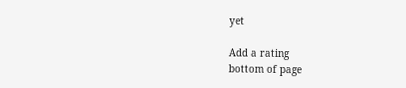yet

Add a rating
bottom of page